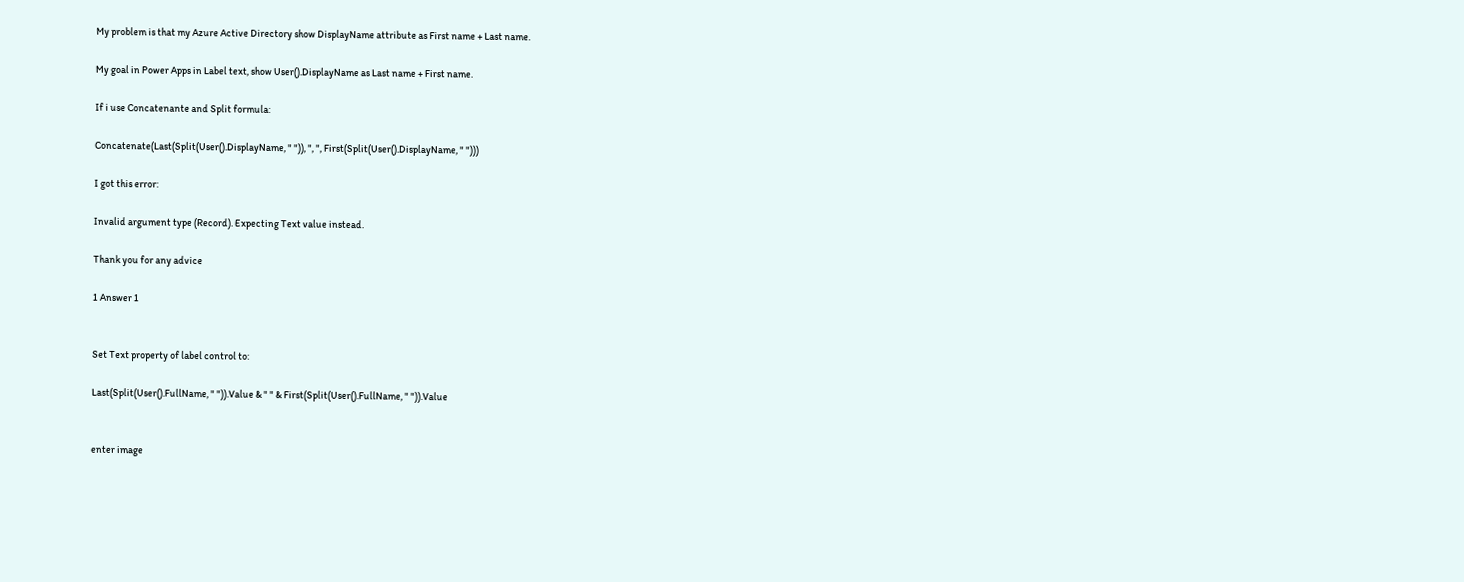My problem is that my Azure Active Directory show DisplayName attribute as First name + Last name.

My goal in Power Apps in Label text, show User().DisplayName as Last name + First name.

If i use Concatenante and Split formula:

Concatenate(Last(Split(User().DisplayName, " ")), ", ", First(Split(User().DisplayName, " ")))

I got this error:

Invalid argument type (Record). Expecting Text value instead.

Thank you for any advice

1 Answer 1


Set Text property of label control to:

Last(Split(User().FullName, " ")).Value & " " & First(Split(User().FullName, " ")).Value


enter image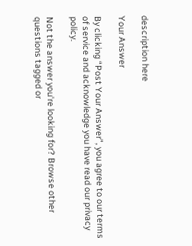description here

Your Answer

By clicking “Post Your Answer”, you agree to our terms of service and acknowledge you have read our privacy policy.

Not the answer you're looking for? Browse other questions tagged or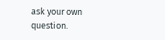ask your own question.